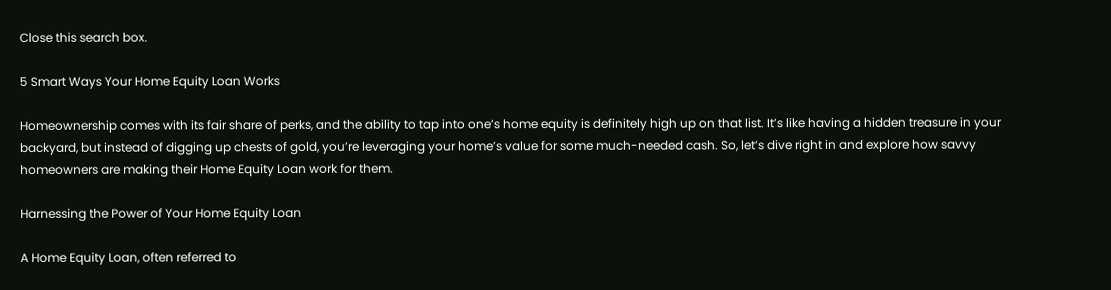Close this search box.

5 Smart Ways Your Home Equity Loan Works

Homeownership comes with its fair share of perks, and the ability to tap into one’s home equity is definitely high up on that list. It’s like having a hidden treasure in your backyard, but instead of digging up chests of gold, you’re leveraging your home’s value for some much-needed cash. So, let’s dive right in and explore how savvy homeowners are making their Home Equity Loan work for them.

Harnessing the Power of Your Home Equity Loan

A Home Equity Loan, often referred to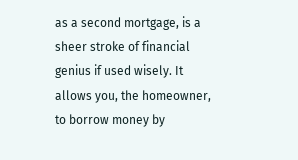as a second mortgage, is a sheer stroke of financial genius if used wisely. It allows you, the homeowner, to borrow money by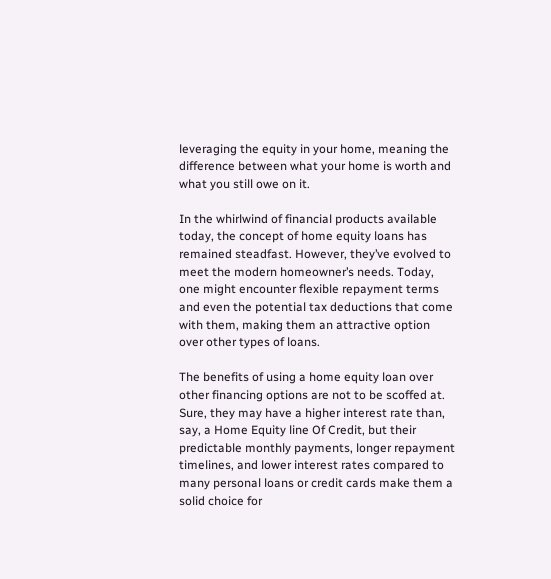leveraging the equity in your home, meaning the difference between what your home is worth and what you still owe on it.

In the whirlwind of financial products available today, the concept of home equity loans has remained steadfast. However, they’ve evolved to meet the modern homeowner’s needs. Today, one might encounter flexible repayment terms and even the potential tax deductions that come with them, making them an attractive option over other types of loans.

The benefits of using a home equity loan over other financing options are not to be scoffed at. Sure, they may have a higher interest rate than, say, a Home Equity line Of Credit, but their predictable monthly payments, longer repayment timelines, and lower interest rates compared to many personal loans or credit cards make them a solid choice for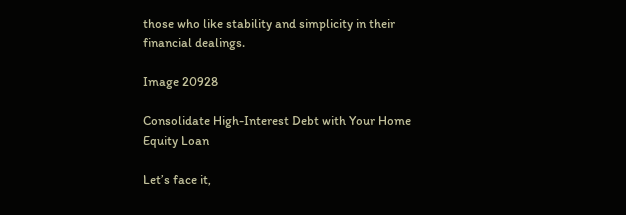those who like stability and simplicity in their financial dealings.

Image 20928

Consolidate High-Interest Debt with Your Home Equity Loan

Let’s face it,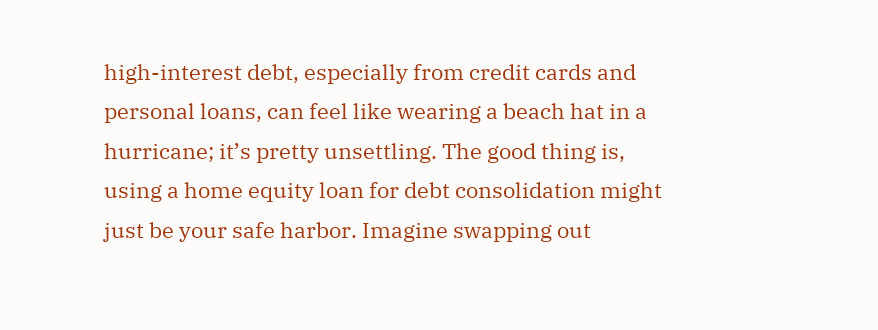high-interest debt, especially from credit cards and personal loans, can feel like wearing a beach hat in a hurricane; it’s pretty unsettling. The good thing is, using a home equity loan for debt consolidation might just be your safe harbor. Imagine swapping out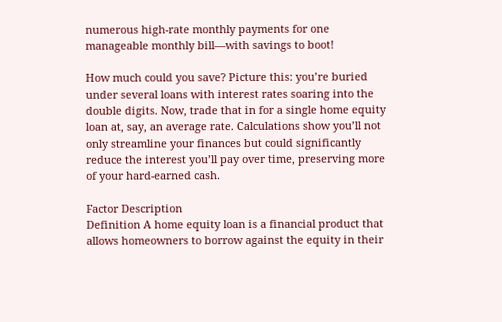numerous high-rate monthly payments for one manageable monthly bill—with savings to boot!

How much could you save? Picture this: you’re buried under several loans with interest rates soaring into the double digits. Now, trade that in for a single home equity loan at, say, an average rate. Calculations show you’ll not only streamline your finances but could significantly reduce the interest you’ll pay over time, preserving more of your hard-earned cash.

Factor Description
Definition A home equity loan is a financial product that allows homeowners to borrow against the equity in their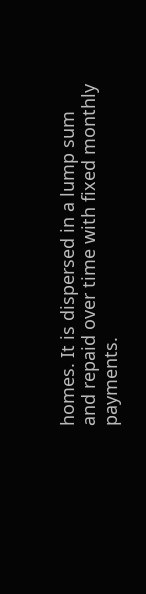homes. It is dispersed in a lump sum and repaid over time with fixed monthly payments.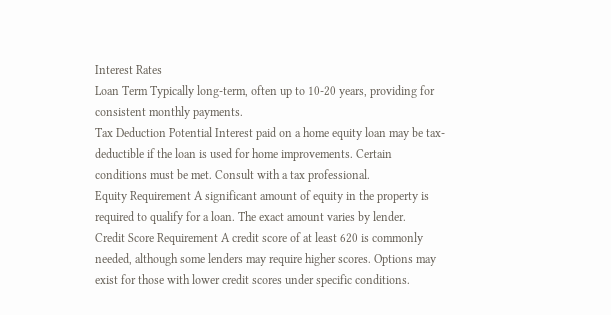Interest Rates
Loan Term Typically long-term, often up to 10-20 years, providing for consistent monthly payments.
Tax Deduction Potential Interest paid on a home equity loan may be tax-deductible if the loan is used for home improvements. Certain conditions must be met. Consult with a tax professional.
Equity Requirement A significant amount of equity in the property is required to qualify for a loan. The exact amount varies by lender.
Credit Score Requirement A credit score of at least 620 is commonly needed, although some lenders may require higher scores. Options may exist for those with lower credit scores under specific conditions.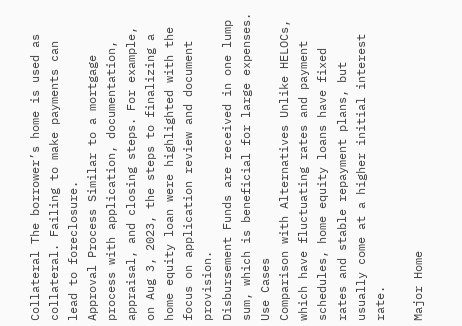Collateral The borrower’s home is used as collateral. Failing to make payments can lead to foreclosure.
Approval Process Similar to a mortgage process with application, documentation, appraisal, and closing steps. For example, on Aug 3, 2023, the steps to finalizing a home equity loan were highlighted with the focus on application review and document provision.
Disbursement Funds are received in one lump sum, which is beneficial for large expenses.
Use Cases
Comparison with Alternatives Unlike HELOCs, which have fluctuating rates and payment schedules, home equity loans have fixed rates and stable repayment plans, but usually come at a higher initial interest rate.

Major Home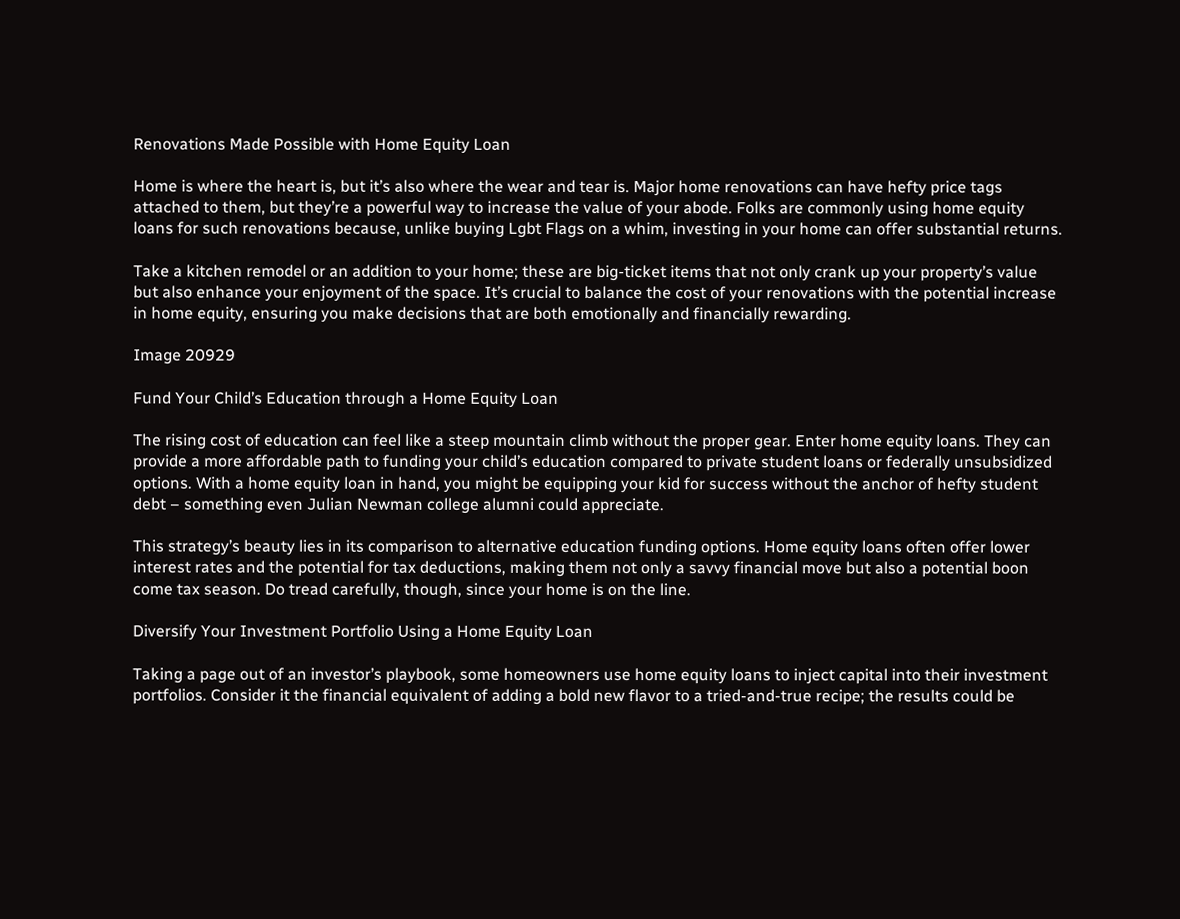Renovations Made Possible with Home Equity Loan

Home is where the heart is, but it’s also where the wear and tear is. Major home renovations can have hefty price tags attached to them, but they’re a powerful way to increase the value of your abode. Folks are commonly using home equity loans for such renovations because, unlike buying Lgbt Flags on a whim, investing in your home can offer substantial returns.

Take a kitchen remodel or an addition to your home; these are big-ticket items that not only crank up your property’s value but also enhance your enjoyment of the space. It’s crucial to balance the cost of your renovations with the potential increase in home equity, ensuring you make decisions that are both emotionally and financially rewarding.

Image 20929

Fund Your Child’s Education through a Home Equity Loan

The rising cost of education can feel like a steep mountain climb without the proper gear. Enter home equity loans. They can provide a more affordable path to funding your child’s education compared to private student loans or federally unsubsidized options. With a home equity loan in hand, you might be equipping your kid for success without the anchor of hefty student debt – something even Julian Newman college alumni could appreciate.

This strategy’s beauty lies in its comparison to alternative education funding options. Home equity loans often offer lower interest rates and the potential for tax deductions, making them not only a savvy financial move but also a potential boon come tax season. Do tread carefully, though, since your home is on the line.

Diversify Your Investment Portfolio Using a Home Equity Loan

Taking a page out of an investor’s playbook, some homeowners use home equity loans to inject capital into their investment portfolios. Consider it the financial equivalent of adding a bold new flavor to a tried-and-true recipe; the results could be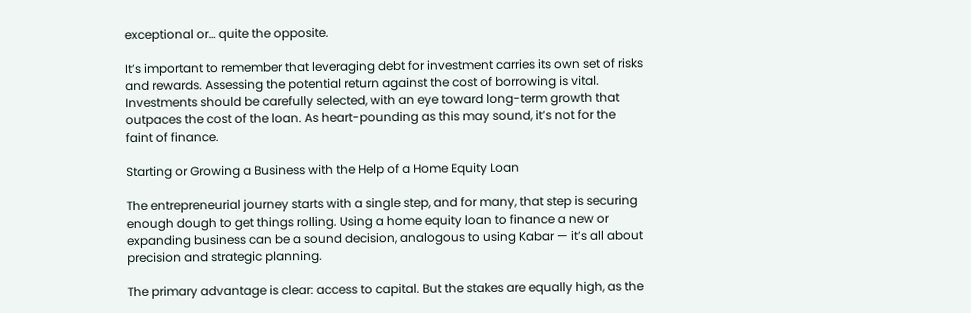exceptional or… quite the opposite.

It’s important to remember that leveraging debt for investment carries its own set of risks and rewards. Assessing the potential return against the cost of borrowing is vital. Investments should be carefully selected, with an eye toward long-term growth that outpaces the cost of the loan. As heart-pounding as this may sound, it’s not for the faint of finance.

Starting or Growing a Business with the Help of a Home Equity Loan

The entrepreneurial journey starts with a single step, and for many, that step is securing enough dough to get things rolling. Using a home equity loan to finance a new or expanding business can be a sound decision, analogous to using Kabar — it’s all about precision and strategic planning.

The primary advantage is clear: access to capital. But the stakes are equally high, as the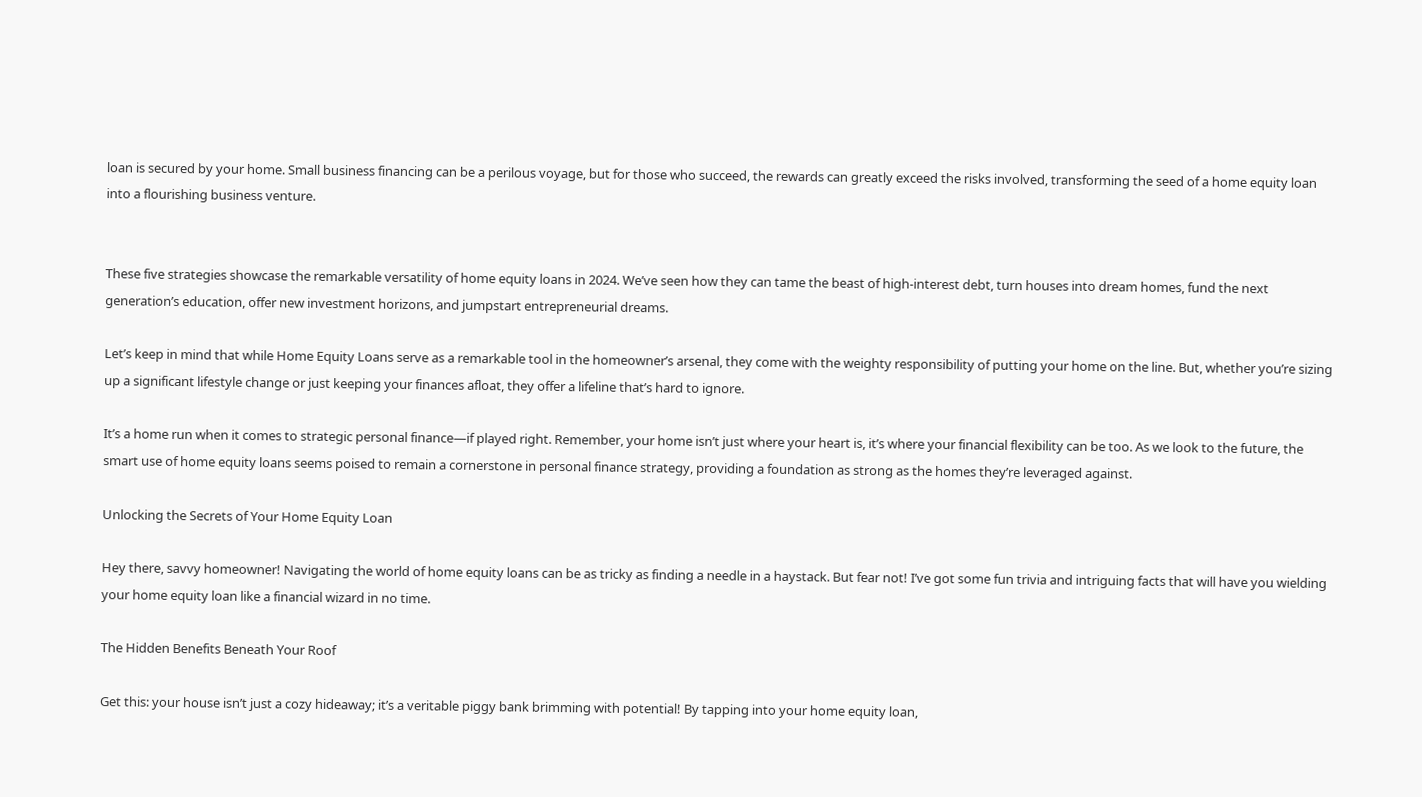loan is secured by your home. Small business financing can be a perilous voyage, but for those who succeed, the rewards can greatly exceed the risks involved, transforming the seed of a home equity loan into a flourishing business venture.


These five strategies showcase the remarkable versatility of home equity loans in 2024. We’ve seen how they can tame the beast of high-interest debt, turn houses into dream homes, fund the next generation’s education, offer new investment horizons, and jumpstart entrepreneurial dreams.

Let’s keep in mind that while Home Equity Loans serve as a remarkable tool in the homeowner’s arsenal, they come with the weighty responsibility of putting your home on the line. But, whether you’re sizing up a significant lifestyle change or just keeping your finances afloat, they offer a lifeline that’s hard to ignore.

It’s a home run when it comes to strategic personal finance—if played right. Remember, your home isn’t just where your heart is, it’s where your financial flexibility can be too. As we look to the future, the smart use of home equity loans seems poised to remain a cornerstone in personal finance strategy, providing a foundation as strong as the homes they’re leveraged against.

Unlocking the Secrets of Your Home Equity Loan

Hey there, savvy homeowner! Navigating the world of home equity loans can be as tricky as finding a needle in a haystack. But fear not! I’ve got some fun trivia and intriguing facts that will have you wielding your home equity loan like a financial wizard in no time.

The Hidden Benefits Beneath Your Roof

Get this: your house isn’t just a cozy hideaway; it’s a veritable piggy bank brimming with potential! By tapping into your home equity loan,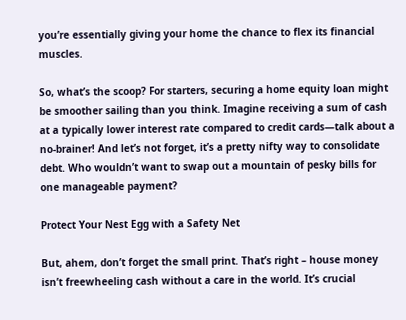you’re essentially giving your home the chance to flex its financial muscles.

So, what’s the scoop? For starters, securing a home equity loan might be smoother sailing than you think. Imagine receiving a sum of cash at a typically lower interest rate compared to credit cards—talk about a no-brainer! And let’s not forget, it’s a pretty nifty way to consolidate debt. Who wouldn’t want to swap out a mountain of pesky bills for one manageable payment?

Protect Your Nest Egg with a Safety Net

But, ahem, don’t forget the small print. That’s right – house money isn’t freewheeling cash without a care in the world. It’s crucial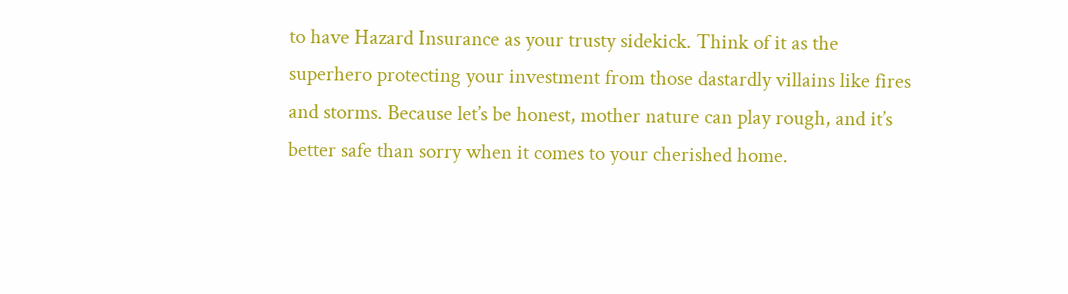to have Hazard Insurance as your trusty sidekick. Think of it as the superhero protecting your investment from those dastardly villains like fires and storms. Because let’s be honest, mother nature can play rough, and it’s better safe than sorry when it comes to your cherished home.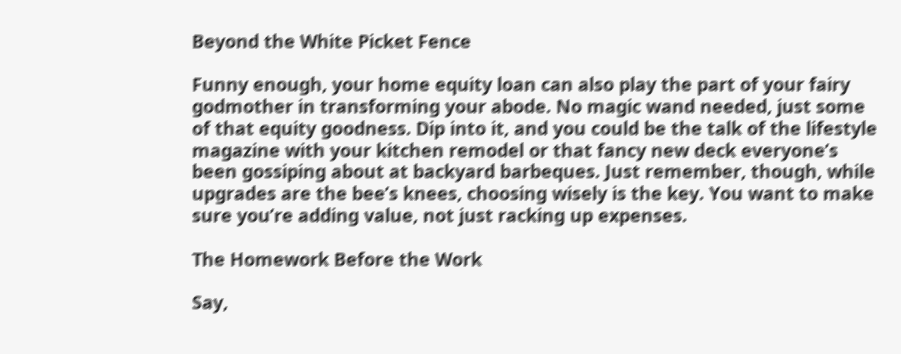Beyond the White Picket Fence

Funny enough, your home equity loan can also play the part of your fairy godmother in transforming your abode. No magic wand needed, just some of that equity goodness. Dip into it, and you could be the talk of the lifestyle magazine with your kitchen remodel or that fancy new deck everyone’s been gossiping about at backyard barbeques. Just remember, though, while upgrades are the bee’s knees, choosing wisely is the key. You want to make sure you’re adding value, not just racking up expenses.

The Homework Before the Work

Say,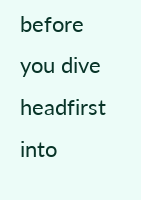before you dive headfirst into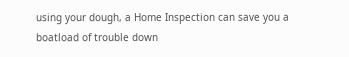using your dough, a Home Inspection can save you a boatload of trouble down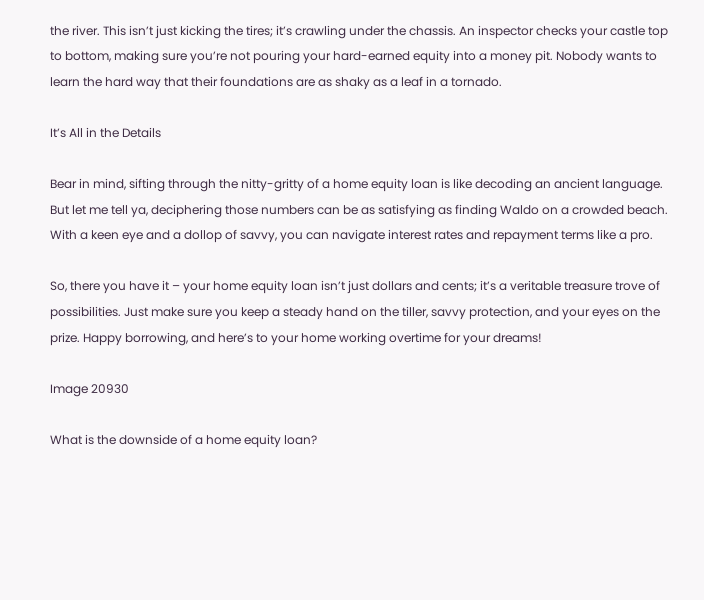the river. This isn’t just kicking the tires; it’s crawling under the chassis. An inspector checks your castle top to bottom, making sure you’re not pouring your hard-earned equity into a money pit. Nobody wants to learn the hard way that their foundations are as shaky as a leaf in a tornado.

It’s All in the Details

Bear in mind, sifting through the nitty-gritty of a home equity loan is like decoding an ancient language. But let me tell ya, deciphering those numbers can be as satisfying as finding Waldo on a crowded beach. With a keen eye and a dollop of savvy, you can navigate interest rates and repayment terms like a pro.

So, there you have it – your home equity loan isn’t just dollars and cents; it’s a veritable treasure trove of possibilities. Just make sure you keep a steady hand on the tiller, savvy protection, and your eyes on the prize. Happy borrowing, and here’s to your home working overtime for your dreams!

Image 20930

What is the downside of a home equity loan?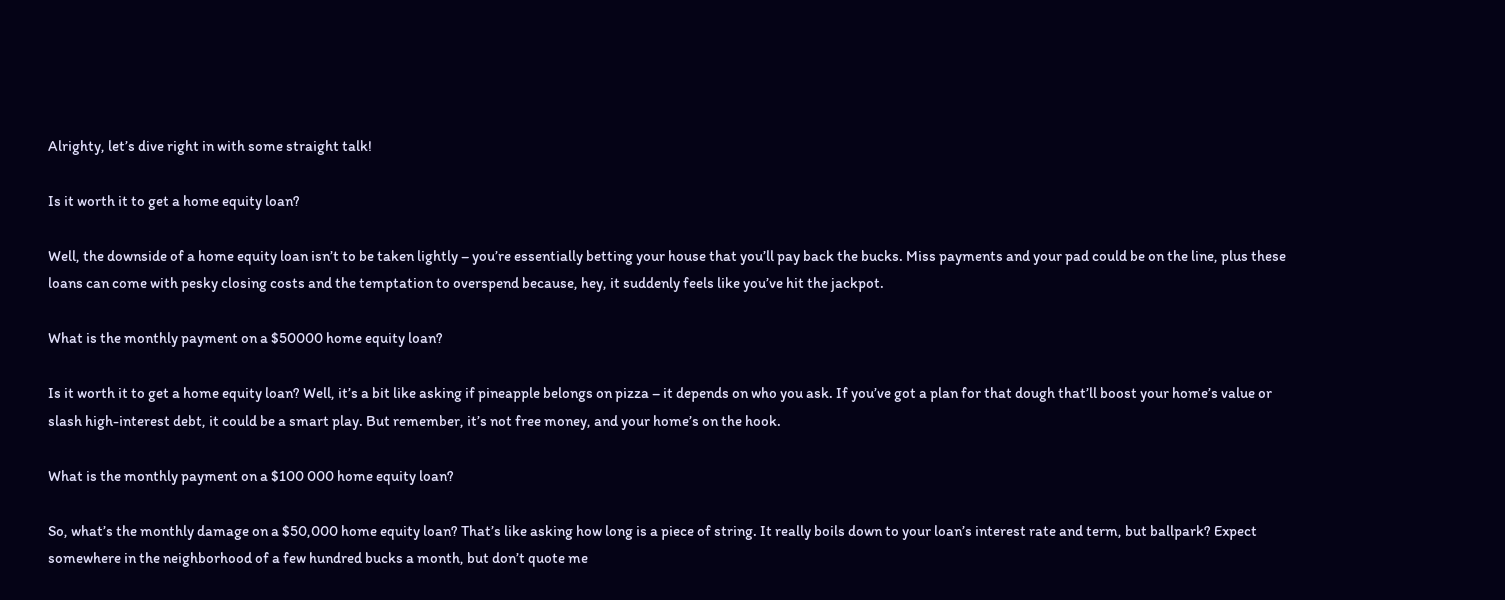Alrighty, let’s dive right in with some straight talk!

Is it worth it to get a home equity loan?

Well, the downside of a home equity loan isn’t to be taken lightly – you’re essentially betting your house that you’ll pay back the bucks. Miss payments and your pad could be on the line, plus these loans can come with pesky closing costs and the temptation to overspend because, hey, it suddenly feels like you’ve hit the jackpot.

What is the monthly payment on a $50000 home equity loan?

Is it worth it to get a home equity loan? Well, it’s a bit like asking if pineapple belongs on pizza – it depends on who you ask. If you’ve got a plan for that dough that’ll boost your home’s value or slash high-interest debt, it could be a smart play. But remember, it’s not free money, and your home’s on the hook.

What is the monthly payment on a $100 000 home equity loan?

So, what’s the monthly damage on a $50,000 home equity loan? That’s like asking how long is a piece of string. It really boils down to your loan’s interest rate and term, but ballpark? Expect somewhere in the neighborhood of a few hundred bucks a month, but don’t quote me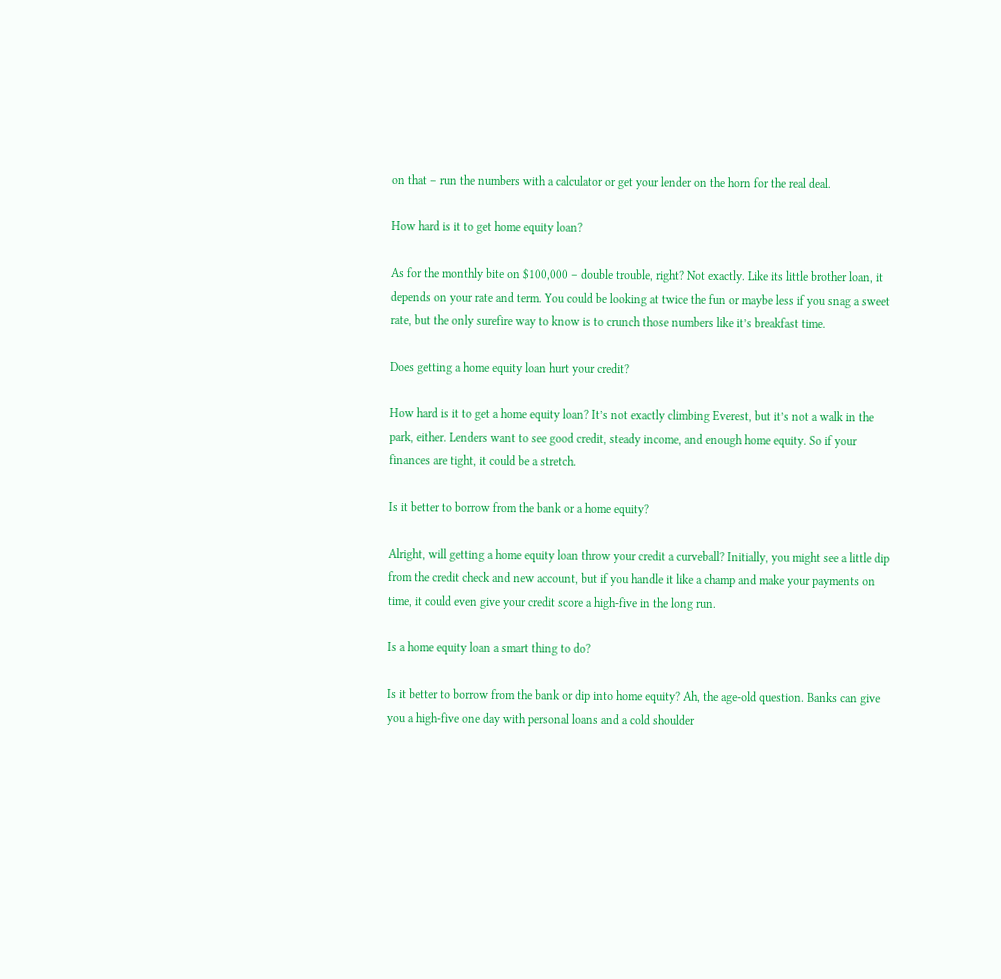on that – run the numbers with a calculator or get your lender on the horn for the real deal.

How hard is it to get home equity loan?

As for the monthly bite on $100,000 – double trouble, right? Not exactly. Like its little brother loan, it depends on your rate and term. You could be looking at twice the fun or maybe less if you snag a sweet rate, but the only surefire way to know is to crunch those numbers like it’s breakfast time.

Does getting a home equity loan hurt your credit?

How hard is it to get a home equity loan? It’s not exactly climbing Everest, but it’s not a walk in the park, either. Lenders want to see good credit, steady income, and enough home equity. So if your finances are tight, it could be a stretch.

Is it better to borrow from the bank or a home equity?

Alright, will getting a home equity loan throw your credit a curveball? Initially, you might see a little dip from the credit check and new account, but if you handle it like a champ and make your payments on time, it could even give your credit score a high-five in the long run.

Is a home equity loan a smart thing to do?

Is it better to borrow from the bank or dip into home equity? Ah, the age-old question. Banks can give you a high-five one day with personal loans and a cold shoulder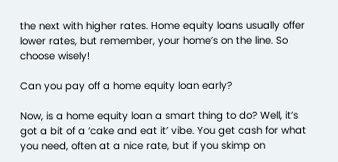the next with higher rates. Home equity loans usually offer lower rates, but remember, your home’s on the line. So choose wisely!

Can you pay off a home equity loan early?

Now, is a home equity loan a smart thing to do? Well, it’s got a bit of a ‘cake and eat it’ vibe. You get cash for what you need, often at a nice rate, but if you skimp on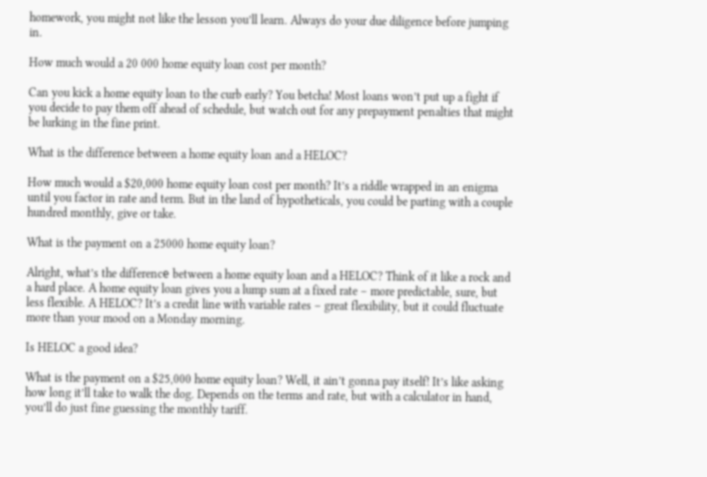homework, you might not like the lesson you’ll learn. Always do your due diligence before jumping in.

How much would a 20 000 home equity loan cost per month?

Can you kick a home equity loan to the curb early? You betcha! Most loans won’t put up a fight if you decide to pay them off ahead of schedule, but watch out for any prepayment penalties that might be lurking in the fine print.

What is the difference between a home equity loan and a HELOC?

How much would a $20,000 home equity loan cost per month? It’s a riddle wrapped in an enigma until you factor in rate and term. But in the land of hypotheticals, you could be parting with a couple hundred monthly, give or take.

What is the payment on a 25000 home equity loan?

Alright, what’s the differencе between a home equity loan and a HELOC? Think of it like a rock and a hard place. A home equity loan gives you a lump sum at a fixed rate – more predictable, sure, but less flexible. A HELOC? It’s a credit line with variable rates – great flexibility, but it could fluctuate more than your mood on a Monday morning.

Is HELOC a good idea?

What is the payment on a $25,000 home equity loan? Well, it ain’t gonna pay itself! It’s like asking how long it’ll take to walk the dog. Depends on the terms and rate, but with a calculator in hand, you’ll do just fine guessing the monthly tariff.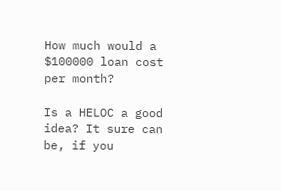How much would a $100000 loan cost per month?

Is a HELOC a good idea? It sure can be, if you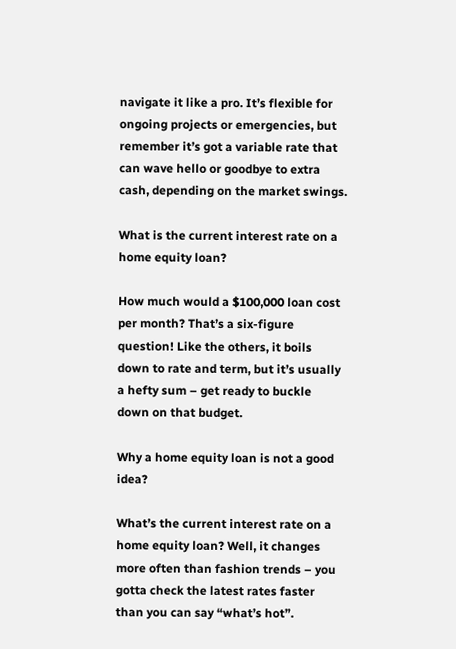navigate it like a pro. It’s flexible for ongoing projects or emergencies, but remember it’s got a variable rate that can wave hello or goodbye to extra cash, depending on the market swings.

What is the current interest rate on a home equity loan?

How much would a $100,000 loan cost per month? That’s a six-figure question! Like the others, it boils down to rate and term, but it’s usually a hefty sum – get ready to buckle down on that budget.

Why a home equity loan is not a good idea?

What’s the current interest rate on a home equity loan? Well, it changes more often than fashion trends – you gotta check the latest rates faster than you can say “what’s hot”.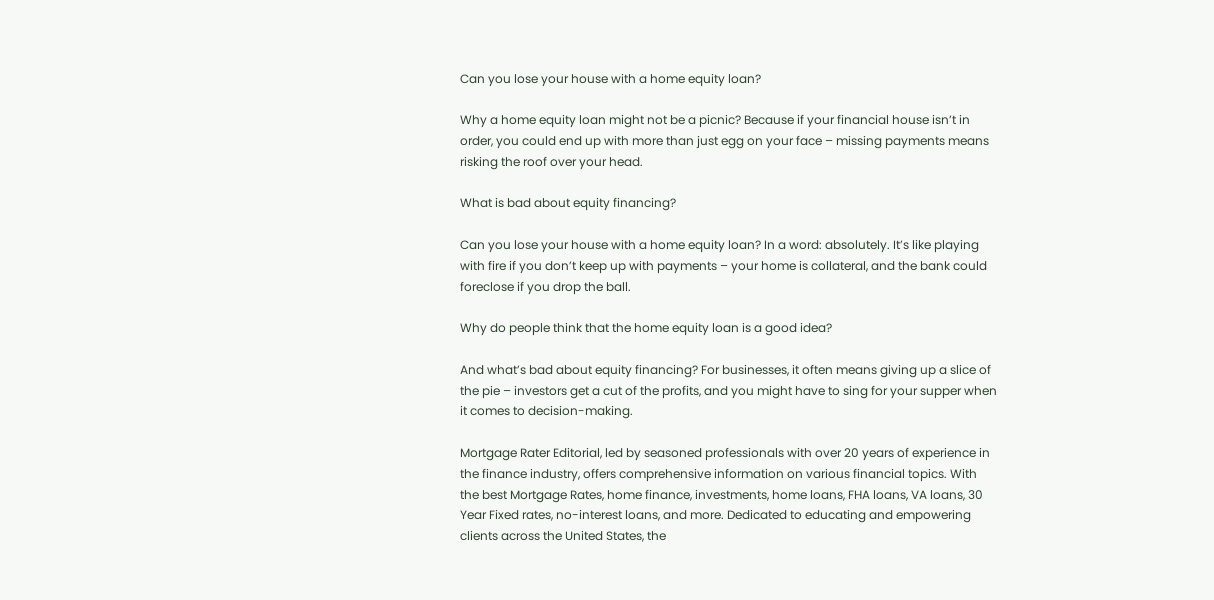Can you lose your house with a home equity loan?

Why a home equity loan might not be a picnic? Because if your financial house isn’t in order, you could end up with more than just egg on your face – missing payments means risking the roof over your head.

What is bad about equity financing?

Can you lose your house with a home equity loan? In a word: absolutely. It’s like playing with fire if you don’t keep up with payments – your home is collateral, and the bank could foreclose if you drop the ball.

Why do people think that the home equity loan is a good idea?

And what’s bad about equity financing? For businesses, it often means giving up a slice of the pie – investors get a cut of the profits, and you might have to sing for your supper when it comes to decision-making.

Mortgage Rater Editorial, led by seasoned professionals with over 20 years of experience in the finance industry, offers comprehensive information on various financial topics. With the best Mortgage Rates, home finance, investments, home loans, FHA loans, VA loans, 30 Year Fixed rates, no-interest loans, and more. Dedicated to educating and empowering clients across the United States, the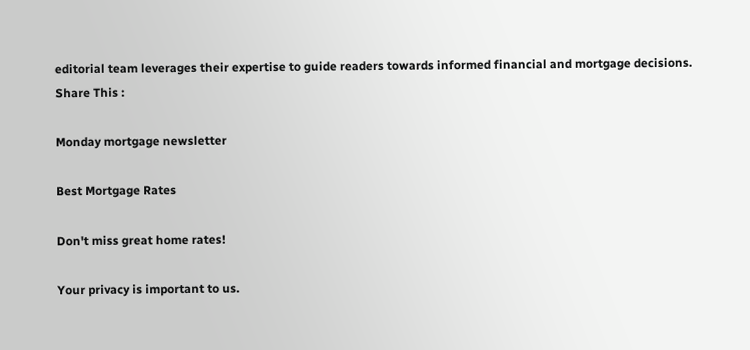editorial team leverages their expertise to guide readers towards informed financial and mortgage decisions.
Share This :

Monday mortgage newsletter

Best Mortgage Rates

Don't miss great home rates!

Your privacy is important to us.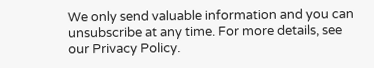We only send valuable information and you can unsubscribe at any time. For more details, see our Privacy Policy.